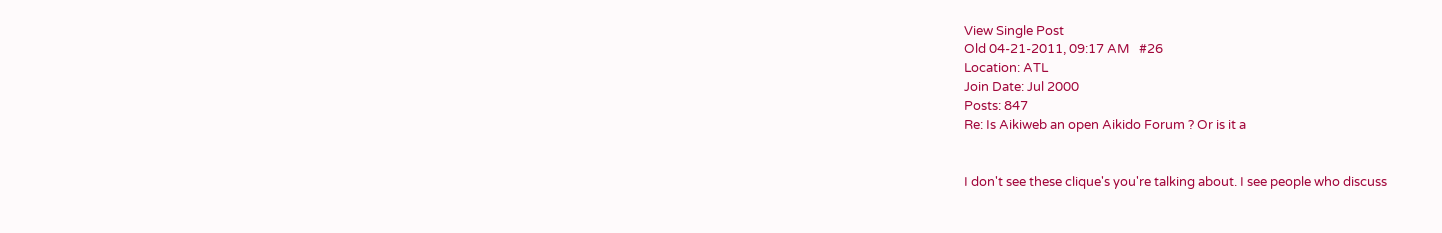View Single Post
Old 04-21-2011, 09:17 AM   #26
Location: ATL
Join Date: Jul 2000
Posts: 847
Re: Is Aikiweb an open Aikido Forum ? Or is it a


I don't see these clique's you're talking about. I see people who discuss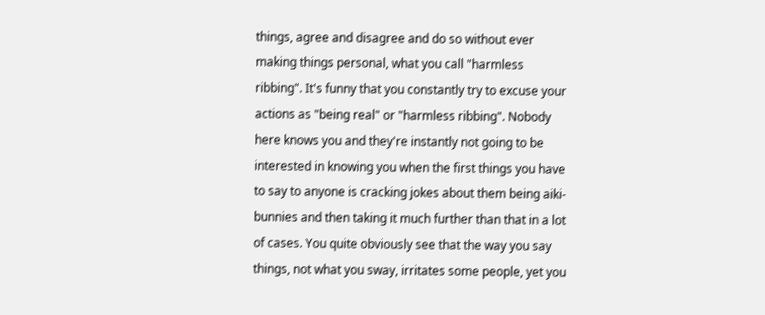things, agree and disagree and do so without ever making things personal, what you call "harmless ribbing". It's funny that you constantly try to excuse your actions as "being real" or "harmless ribbing". Nobody here knows you and they're instantly not going to be interested in knowing you when the first things you have to say to anyone is cracking jokes about them being aiki-bunnies and then taking it much further than that in a lot of cases. You quite obviously see that the way you say things, not what you sway, irritates some people, yet you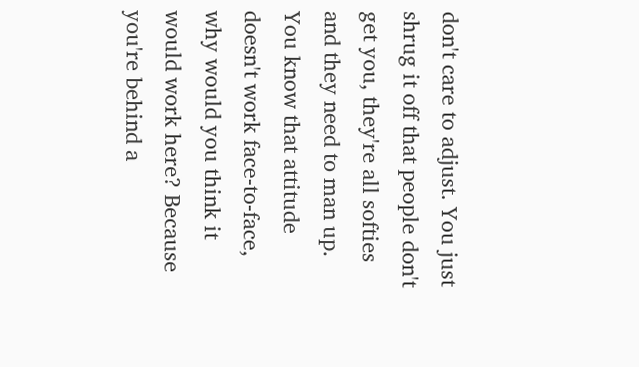don't care to adjust. You just shrug it off that people don't get you, they're all softies and they need to man up. You know that attitude doesn't work face-to-face, why would you think it would work here? Because you're behind a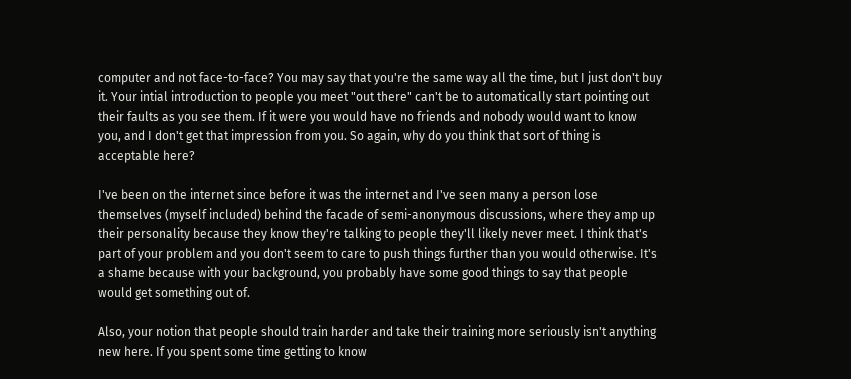computer and not face-to-face? You may say that you're the same way all the time, but I just don't buy it. Your intial introduction to people you meet "out there" can't be to automatically start pointing out their faults as you see them. If it were you would have no friends and nobody would want to know you, and I don't get that impression from you. So again, why do you think that sort of thing is acceptable here?

I've been on the internet since before it was the internet and I've seen many a person lose themselves (myself included) behind the facade of semi-anonymous discussions, where they amp up their personality because they know they're talking to people they'll likely never meet. I think that's part of your problem and you don't seem to care to push things further than you would otherwise. It's a shame because with your background, you probably have some good things to say that people would get something out of.

Also, your notion that people should train harder and take their training more seriously isn't anything new here. If you spent some time getting to know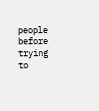people before trying to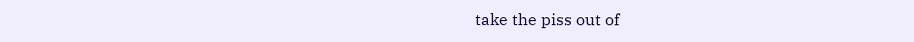take the piss out of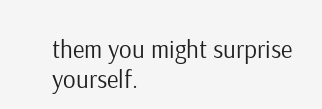them you might surprise yourself.